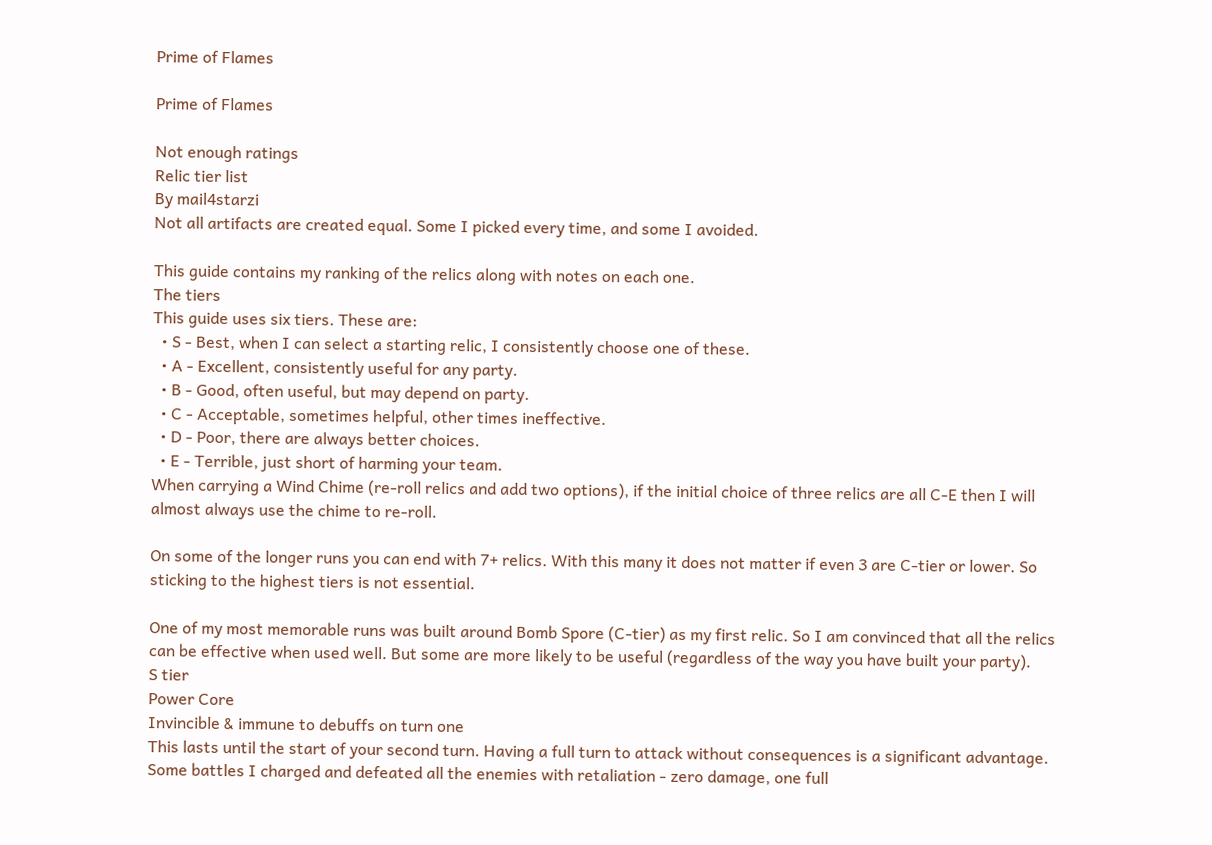Prime of Flames

Prime of Flames

Not enough ratings
Relic tier list
By mail4starzi
Not all artifacts are created equal. Some I picked every time, and some I avoided.

This guide contains my ranking of the relics along with notes on each one.
The tiers
This guide uses six tiers. These are:
  • S - Best, when I can select a starting relic, I consistently choose one of these.
  • A - Excellent, consistently useful for any party.
  • B - Good, often useful, but may depend on party.
  • C - Acceptable, sometimes helpful, other times ineffective.
  • D - Poor, there are always better choices.
  • E - Terrible, just short of harming your team.
When carrying a Wind Chime (re-roll relics and add two options), if the initial choice of three relics are all C-E then I will almost always use the chime to re-roll.

On some of the longer runs you can end with 7+ relics. With this many it does not matter if even 3 are C-tier or lower. So sticking to the highest tiers is not essential.

One of my most memorable runs was built around Bomb Spore (C-tier) as my first relic. So I am convinced that all the relics can be effective when used well. But some are more likely to be useful (regardless of the way you have built your party).
S tier
Power Core
Invincible & immune to debuffs on turn one
This lasts until the start of your second turn. Having a full turn to attack without consequences is a significant advantage. Some battles I charged and defeated all the enemies with retaliation - zero damage, one full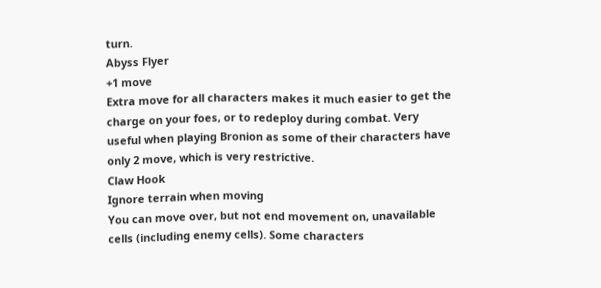turn.
Abyss Flyer
+1 move
Extra move for all characters makes it much easier to get the charge on your foes, or to redeploy during combat. Very useful when playing Bronion as some of their characters have only 2 move, which is very restrictive.
Claw Hook
Ignore terrain when moving
You can move over, but not end movement on, unavailable cells (including enemy cells). Some characters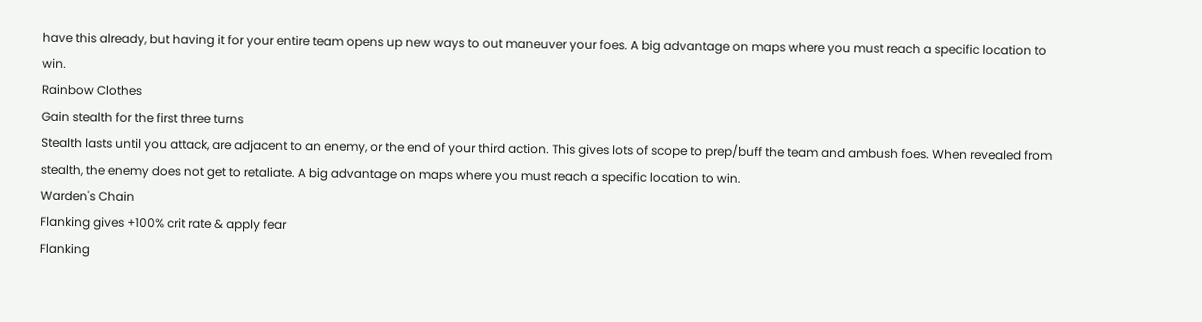have this already, but having it for your entire team opens up new ways to out maneuver your foes. A big advantage on maps where you must reach a specific location to win.
Rainbow Clothes
Gain stealth for the first three turns
Stealth lasts until you attack, are adjacent to an enemy, or the end of your third action. This gives lots of scope to prep/buff the team and ambush foes. When revealed from stealth, the enemy does not get to retaliate. A big advantage on maps where you must reach a specific location to win.
Warden's Chain
Flanking gives +100% crit rate & apply fear
Flanking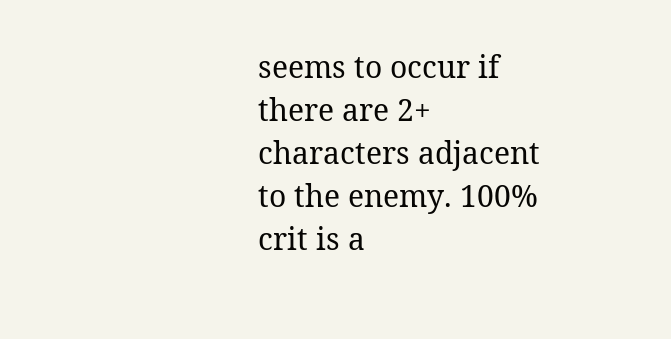seems to occur if there are 2+ characters adjacent to the enemy. 100% crit is a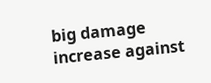big damage increase against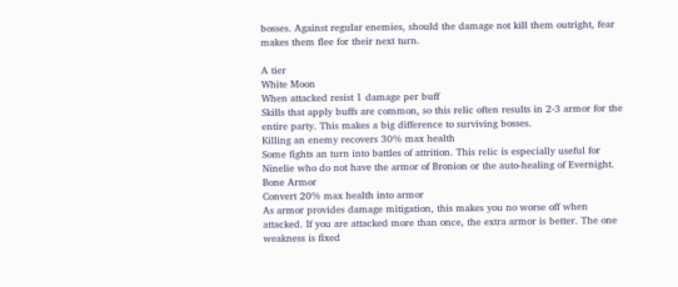bosses. Against regular enemies, should the damage not kill them outright, fear makes them flee for their next turn.

A tier
White Moon
When attacked resist 1 damage per buff
Skills that apply buffs are common, so this relic often results in 2-3 armor for the entire party. This makes a big difference to surviving bosses.
Killing an enemy recovers 30% max health
Some fights an turn into battles of attrition. This relic is especially useful for Ninelie who do not have the armor of Bronion or the auto-healing of Evernight.
Bone Armor
Convert 20% max health into armor
As armor provides damage mitigation, this makes you no worse off when attacked. If you are attacked more than once, the extra armor is better. The one weakness is fixed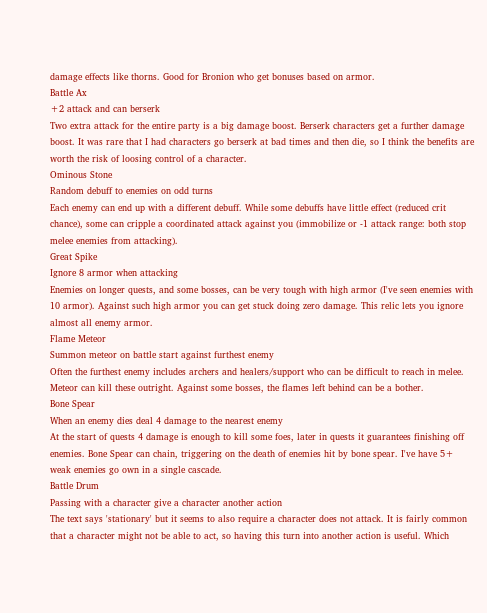damage effects like thorns. Good for Bronion who get bonuses based on armor.
Battle Ax
+2 attack and can berserk
Two extra attack for the entire party is a big damage boost. Berserk characters get a further damage boost. It was rare that I had characters go berserk at bad times and then die, so I think the benefits are worth the risk of loosing control of a character.
Ominous Stone
Random debuff to enemies on odd turns
Each enemy can end up with a different debuff. While some debuffs have little effect (reduced crit chance), some can cripple a coordinated attack against you (immobilize or -1 attack range: both stop melee enemies from attacking).
Great Spike
Ignore 8 armor when attacking
Enemies on longer quests, and some bosses, can be very tough with high armor (I've seen enemies with 10 armor). Against such high armor you can get stuck doing zero damage. This relic lets you ignore almost all enemy armor.
Flame Meteor
Summon meteor on battle start against furthest enemy
Often the furthest enemy includes archers and healers/support who can be difficult to reach in melee. Meteor can kill these outright. Against some bosses, the flames left behind can be a bother.
Bone Spear
When an enemy dies deal 4 damage to the nearest enemy
At the start of quests 4 damage is enough to kill some foes, later in quests it guarantees finishing off enemies. Bone Spear can chain, triggering on the death of enemies hit by bone spear. I've have 5+ weak enemies go own in a single cascade.
Battle Drum
Passing with a character give a character another action
The text says 'stationary' but it seems to also require a character does not attack. It is fairly common that a character might not be able to act, so having this turn into another action is useful. Which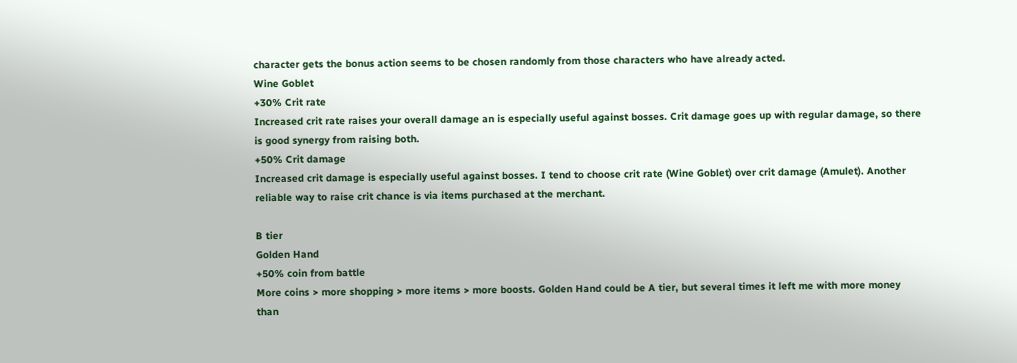character gets the bonus action seems to be chosen randomly from those characters who have already acted.
Wine Goblet
+30% Crit rate
Increased crit rate raises your overall damage an is especially useful against bosses. Crit damage goes up with regular damage, so there is good synergy from raising both.
+50% Crit damage
Increased crit damage is especially useful against bosses. I tend to choose crit rate (Wine Goblet) over crit damage (Amulet). Another reliable way to raise crit chance is via items purchased at the merchant.

B tier
Golden Hand
+50% coin from battle
More coins > more shopping > more items > more boosts. Golden Hand could be A tier, but several times it left me with more money than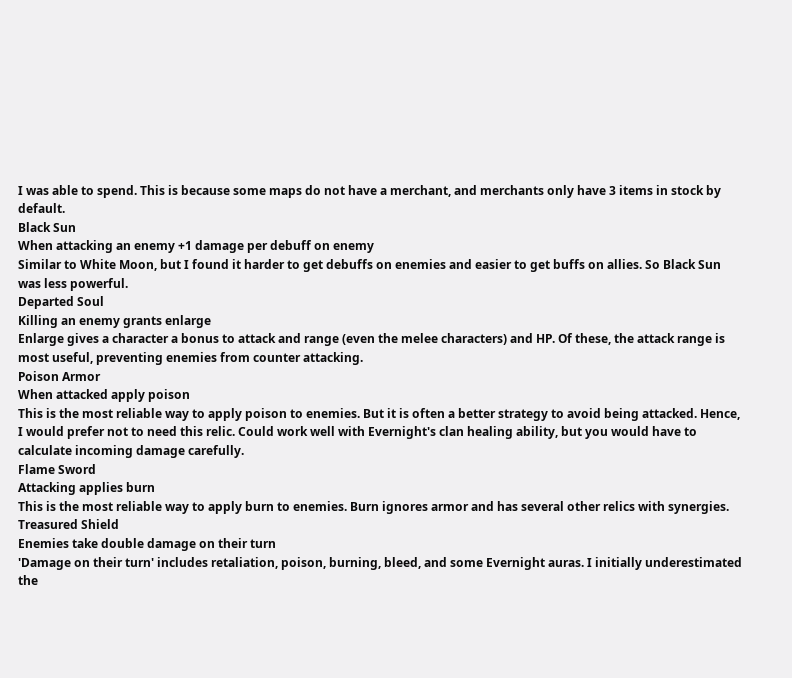I was able to spend. This is because some maps do not have a merchant, and merchants only have 3 items in stock by default.
Black Sun
When attacking an enemy +1 damage per debuff on enemy
Similar to White Moon, but I found it harder to get debuffs on enemies and easier to get buffs on allies. So Black Sun was less powerful.
Departed Soul
Killing an enemy grants enlarge
Enlarge gives a character a bonus to attack and range (even the melee characters) and HP. Of these, the attack range is most useful, preventing enemies from counter attacking.
Poison Armor
When attacked apply poison
This is the most reliable way to apply poison to enemies. But it is often a better strategy to avoid being attacked. Hence, I would prefer not to need this relic. Could work well with Evernight's clan healing ability, but you would have to calculate incoming damage carefully.
Flame Sword
Attacking applies burn
This is the most reliable way to apply burn to enemies. Burn ignores armor and has several other relics with synergies.
Treasured Shield
Enemies take double damage on their turn
'Damage on their turn' includes retaliation, poison, burning, bleed, and some Evernight auras. I initially underestimated the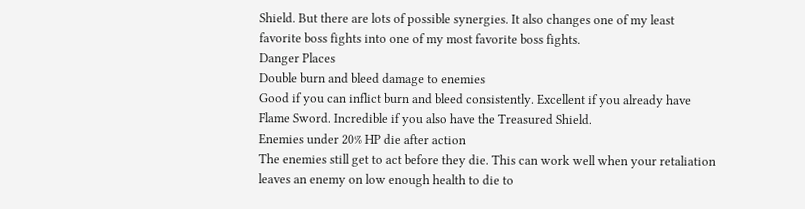Shield. But there are lots of possible synergies. It also changes one of my least favorite boss fights into one of my most favorite boss fights.
Danger Places
Double burn and bleed damage to enemies
Good if you can inflict burn and bleed consistently. Excellent if you already have Flame Sword. Incredible if you also have the Treasured Shield.
Enemies under 20% HP die after action
The enemies still get to act before they die. This can work well when your retaliation leaves an enemy on low enough health to die to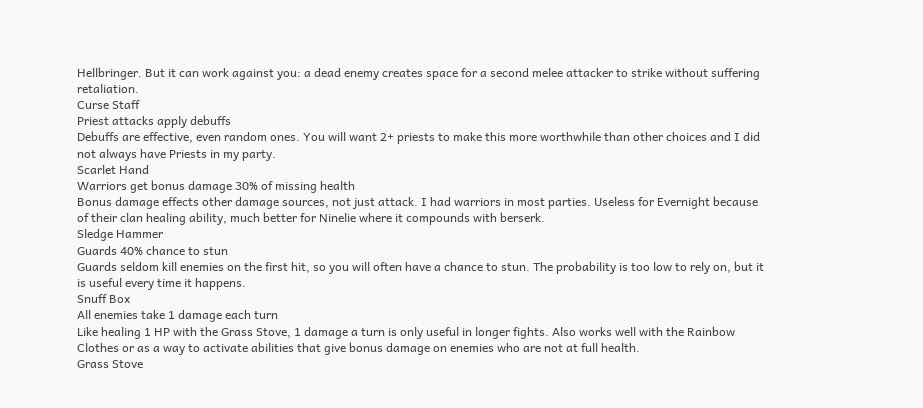Hellbringer. But it can work against you: a dead enemy creates space for a second melee attacker to strike without suffering retaliation.
Curse Staff
Priest attacks apply debuffs
Debuffs are effective, even random ones. You will want 2+ priests to make this more worthwhile than other choices and I did not always have Priests in my party.
Scarlet Hand
Warriors get bonus damage 30% of missing health
Bonus damage effects other damage sources, not just attack. I had warriors in most parties. Useless for Evernight because of their clan healing ability, much better for Ninelie where it compounds with berserk.
Sledge Hammer
Guards 40% chance to stun
Guards seldom kill enemies on the first hit, so you will often have a chance to stun. The probability is too low to rely on, but it is useful every time it happens.
Snuff Box
All enemies take 1 damage each turn
Like healing 1 HP with the Grass Stove, 1 damage a turn is only useful in longer fights. Also works well with the Rainbow Clothes or as a way to activate abilities that give bonus damage on enemies who are not at full health.
Grass Stove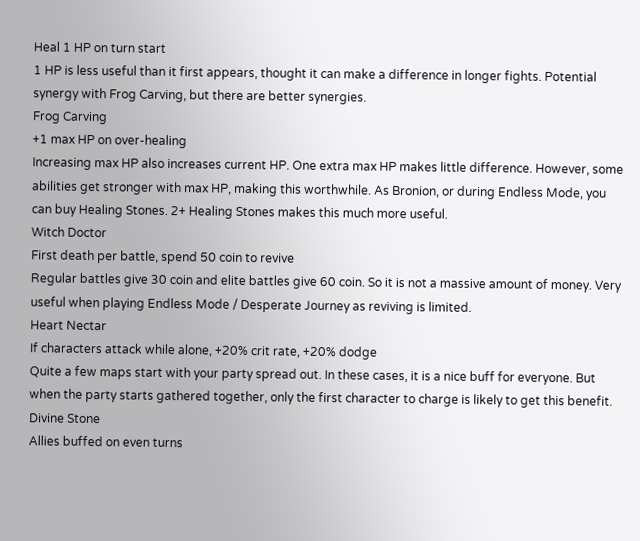Heal 1 HP on turn start
1 HP is less useful than it first appears, thought it can make a difference in longer fights. Potential synergy with Frog Carving, but there are better synergies.
Frog Carving
+1 max HP on over-healing
Increasing max HP also increases current HP. One extra max HP makes little difference. However, some abilities get stronger with max HP, making this worthwhile. As Bronion, or during Endless Mode, you can buy Healing Stones. 2+ Healing Stones makes this much more useful.
Witch Doctor
First death per battle, spend 50 coin to revive
Regular battles give 30 coin and elite battles give 60 coin. So it is not a massive amount of money. Very useful when playing Endless Mode / Desperate Journey as reviving is limited.
Heart Nectar
If characters attack while alone, +20% crit rate, +20% dodge
Quite a few maps start with your party spread out. In these cases, it is a nice buff for everyone. But when the party starts gathered together, only the first character to charge is likely to get this benefit.
Divine Stone
Allies buffed on even turns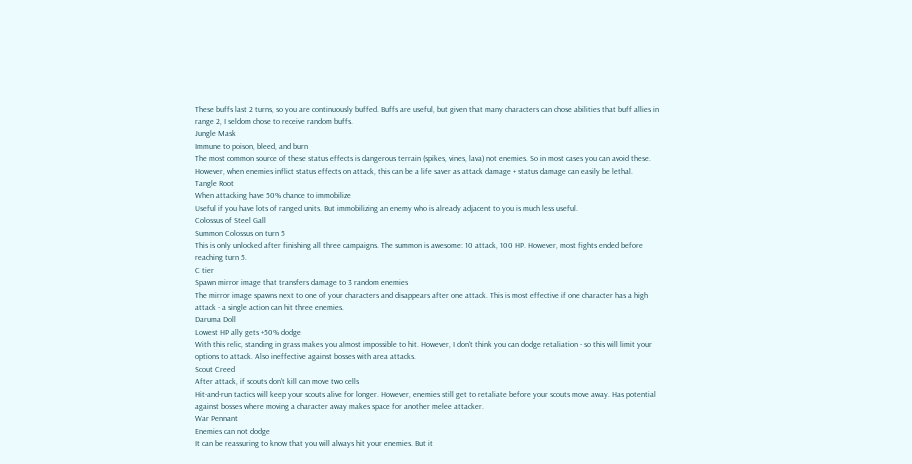These buffs last 2 turns, so you are continuously buffed. Buffs are useful, but given that many characters can chose abilities that buff allies in range 2, I seldom chose to receive random buffs.
Jungle Mask
Immune to poison, bleed, and burn
The most common source of these status effects is dangerous terrain (spikes, vines, lava) not enemies. So in most cases you can avoid these. However, when enemies inflict status effects on attack, this can be a life saver as attack damage + status damage can easily be lethal.
Tangle Root
When attacking have 50% chance to immobilize
Useful if you have lots of ranged units. But immobilizing an enemy who is already adjacent to you is much less useful.
Colossus of Steel Gall
Summon Colossus on turn 5
This is only unlocked after finishing all three campaigns. The summon is awesome: 10 attack, 100 HP. However, most fights ended before reaching turn 5.
C tier
Spawn mirror image that transfers damage to 3 random enemies
The mirror image spawns next to one of your characters and disappears after one attack. This is most effective if one character has a high attack - a single action can hit three enemies.
Daruma Doll
Lowest HP ally gets +50% dodge
With this relic, standing in grass makes you almost impossible to hit. However, I don't think you can dodge retaliation - so this will limit your options to attack. Also ineffective against bosses with area attacks.
Scout Creed
After attack, if scouts don't kill can move two cells
Hit-and-run tactics will keep your scouts alive for longer. However, enemies still get to retaliate before your scouts move away. Has potential against bosses where moving a character away makes space for another melee attacker.
War Pennant
Enemies can not dodge
It can be reassuring to know that you will always hit your enemies. But it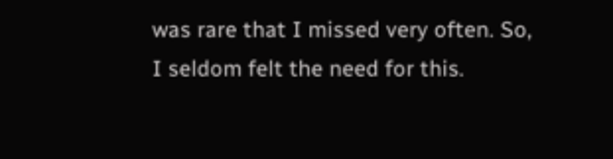was rare that I missed very often. So, I seldom felt the need for this.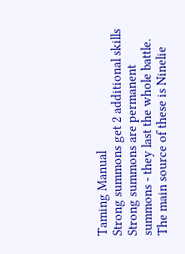Taming Manual
Strong summons get 2 additional skills
Strong summons are permanent summons - they last the whole battle. The main source of these is Ninelie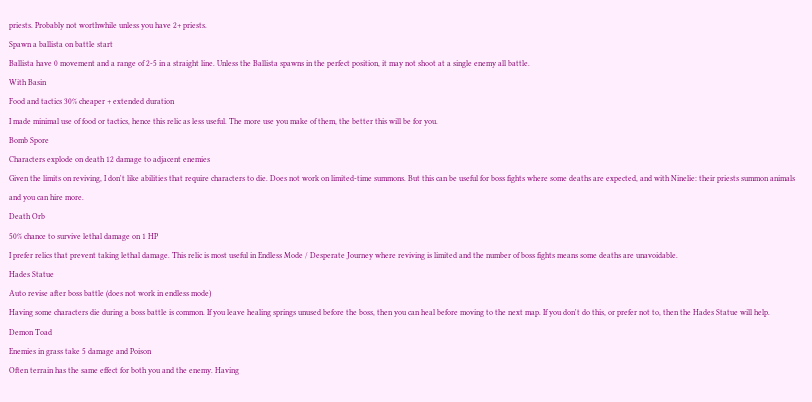priests. Probably not worthwhile unless you have 2+ priests.
Spawn a ballista on battle start
Ballista have 0 movement and a range of 2-5 in a straight line. Unless the Ballista spawns in the perfect position, it may not shoot at a single enemy all battle.
With Basin
Food and tactics 30% cheaper + extended duration
I made minimal use of food or tactics, hence this relic as less useful. The more use you make of them, the better this will be for you.
Bomb Spore
Characters explode on death 12 damage to adjacent enemies
Given the limits on reviving, I don't like abilities that require characters to die. Does not work on limited-time summons. But this can be useful for boss fights where some deaths are expected, and with Ninelie: their priests summon animals and you can hire more.
Death Orb
50% chance to survive lethal damage on 1 HP
I prefer relics that prevent taking lethal damage. This relic is most useful in Endless Mode / Desperate Journey where reviving is limited and the number of boss fights means some deaths are unavoidable.
Hades Statue
Auto revise after boss battle (does not work in endless mode)
Having some characters die during a boss battle is common. If you leave healing springs unused before the boss, then you can heal before moving to the next map. If you don't do this, or prefer not to, then the Hades Statue will help.
Demon Toad
Enemies in grass take 5 damage and Poison
Often terrain has the same effect for both you and the enemy. Having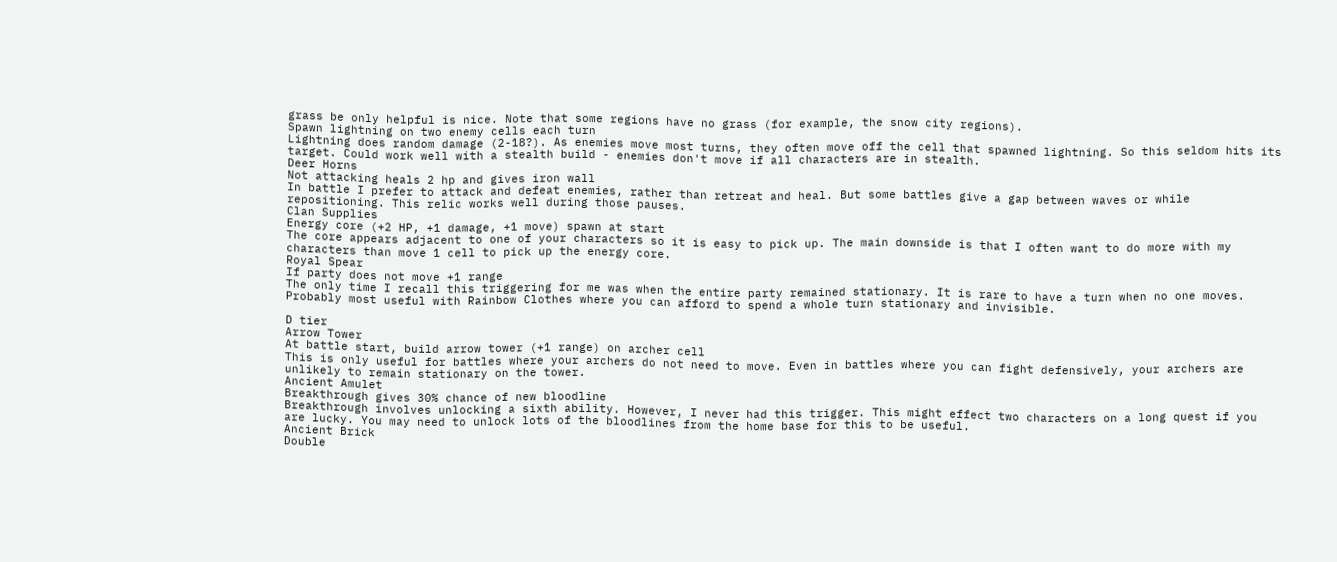grass be only helpful is nice. Note that some regions have no grass (for example, the snow city regions).
Spawn lightning on two enemy cells each turn
Lightning does random damage (2-18?). As enemies move most turns, they often move off the cell that spawned lightning. So this seldom hits its target. Could work well with a stealth build - enemies don't move if all characters are in stealth.
Deer Horns
Not attacking heals 2 hp and gives iron wall
In battle I prefer to attack and defeat enemies, rather than retreat and heal. But some battles give a gap between waves or while repositioning. This relic works well during those pauses.
Clan Supplies
Energy core (+2 HP, +1 damage, +1 move) spawn at start
The core appears adjacent to one of your characters so it is easy to pick up. The main downside is that I often want to do more with my characters than move 1 cell to pick up the energy core.
Royal Spear
If party does not move +1 range
The only time I recall this triggering for me was when the entire party remained stationary. It is rare to have a turn when no one moves. Probably most useful with Rainbow Clothes where you can afford to spend a whole turn stationary and invisible.

D tier
Arrow Tower
At battle start, build arrow tower (+1 range) on archer cell
This is only useful for battles where your archers do not need to move. Even in battles where you can fight defensively, your archers are unlikely to remain stationary on the tower.
Ancient Amulet
Breakthrough gives 30% chance of new bloodline
Breakthrough involves unlocking a sixth ability. However, I never had this trigger. This might effect two characters on a long quest if you are lucky. You may need to unlock lots of the bloodlines from the home base for this to be useful.
Ancient Brick
Double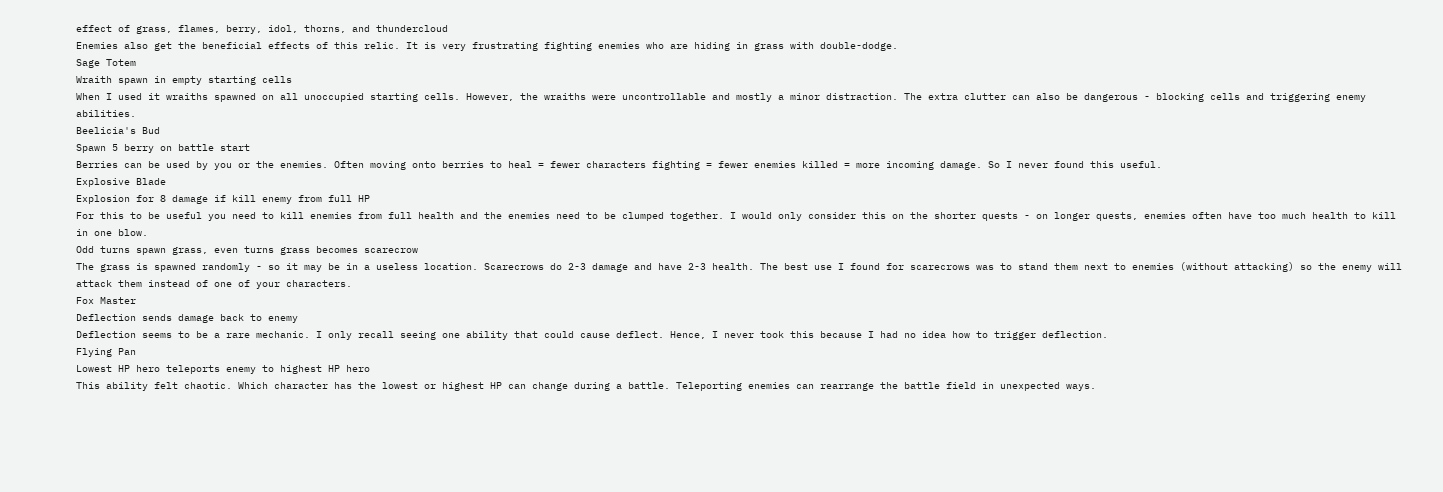effect of grass, flames, berry, idol, thorns, and thundercloud
Enemies also get the beneficial effects of this relic. It is very frustrating fighting enemies who are hiding in grass with double-dodge.
Sage Totem
Wraith spawn in empty starting cells
When I used it wraiths spawned on all unoccupied starting cells. However, the wraiths were uncontrollable and mostly a minor distraction. The extra clutter can also be dangerous - blocking cells and triggering enemy abilities.
Beelicia's Bud
Spawn 5 berry on battle start
Berries can be used by you or the enemies. Often moving onto berries to heal = fewer characters fighting = fewer enemies killed = more incoming damage. So I never found this useful.
Explosive Blade
Explosion for 8 damage if kill enemy from full HP
For this to be useful you need to kill enemies from full health and the enemies need to be clumped together. I would only consider this on the shorter quests - on longer quests, enemies often have too much health to kill in one blow.
Odd turns spawn grass, even turns grass becomes scarecrow
The grass is spawned randomly - so it may be in a useless location. Scarecrows do 2-3 damage and have 2-3 health. The best use I found for scarecrows was to stand them next to enemies (without attacking) so the enemy will attack them instead of one of your characters.
Fox Master
Deflection sends damage back to enemy
Deflection seems to be a rare mechanic. I only recall seeing one ability that could cause deflect. Hence, I never took this because I had no idea how to trigger deflection.
Flying Pan
Lowest HP hero teleports enemy to highest HP hero
This ability felt chaotic. Which character has the lowest or highest HP can change during a battle. Teleporting enemies can rearrange the battle field in unexpected ways.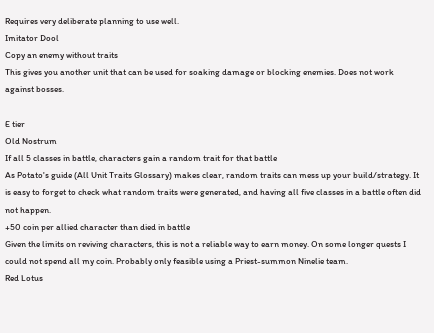Requires very deliberate planning to use well.
Imitator Dool
Copy an enemy without traits
This gives you another unit that can be used for soaking damage or blocking enemies. Does not work against bosses.

E tier
Old Nostrum
If all 5 classes in battle, characters gain a random trait for that battle
As Potato's guide (All Unit Traits Glossary) makes clear, random traits can mess up your build/strategy. It is easy to forget to check what random traits were generated, and having all five classes in a battle often did not happen.
+50 coin per allied character than died in battle
Given the limits on reviving characters, this is not a reliable way to earn money. On some longer quests I could not spend all my coin. Probably only feasible using a Priest-summon Ninelie team.
Red Lotus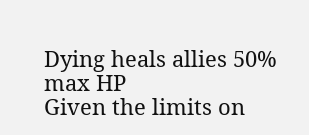Dying heals allies 50% max HP
Given the limits on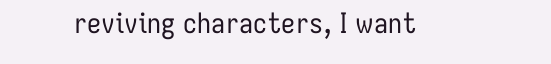reviving characters, I want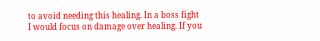to avoid needing this healing. In a boss fight I would focus on damage over healing. If you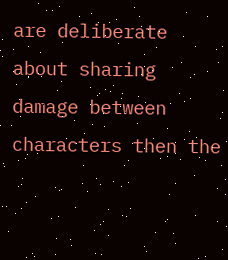are deliberate about sharing damage between characters then the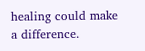healing could make a difference.